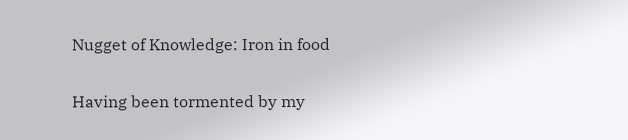Nugget of Knowledge: Iron in food


Having been tormented by my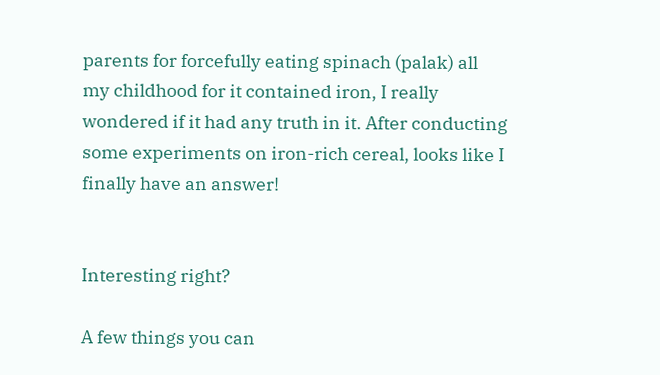parents for forcefully eating spinach (palak) all my childhood for it contained iron, I really wondered if it had any truth in it. After conducting some experiments on iron-rich cereal, looks like I finally have an answer!


Interesting right?

A few things you can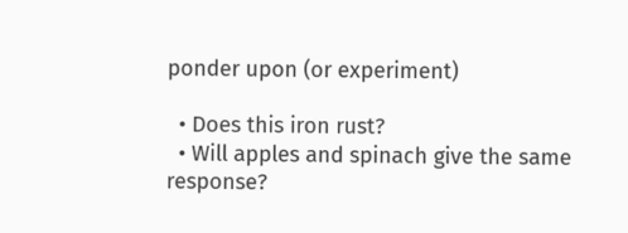ponder upon (or experiment)

  • Does this iron rust?
  • Will apples and spinach give the same response?